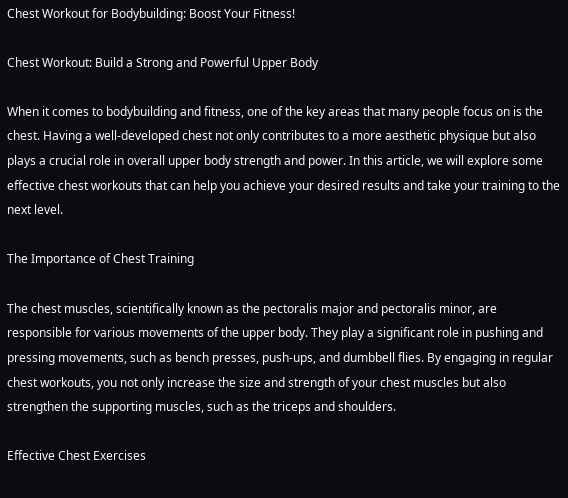Chest Workout for Bodybuilding: Boost Your Fitness!

Chest Workout: Build a Strong and Powerful Upper Body

When it comes to bodybuilding and fitness, one of the key areas that many people focus on is the chest. Having a well-developed chest not only contributes to a more aesthetic physique but also plays a crucial role in overall upper body strength and power. In this article, we will explore some effective chest workouts that can help you achieve your desired results and take your training to the next level.

The Importance of Chest Training

The chest muscles, scientifically known as the pectoralis major and pectoralis minor, are responsible for various movements of the upper body. They play a significant role in pushing and pressing movements, such as bench presses, push-ups, and dumbbell flies. By engaging in regular chest workouts, you not only increase the size and strength of your chest muscles but also strengthen the supporting muscles, such as the triceps and shoulders.

Effective Chest Exercises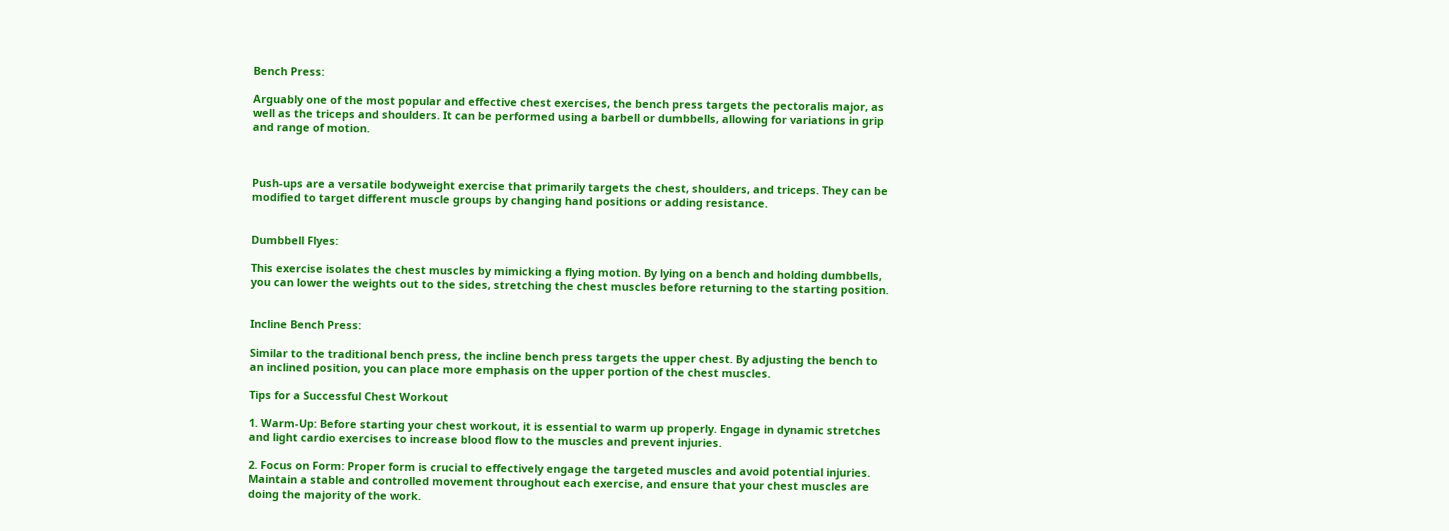Bench Press:

Arguably one of the most popular and effective chest exercises, the bench press targets the pectoralis major, as well as the triceps and shoulders. It can be performed using a barbell or dumbbells, allowing for variations in grip and range of motion.



Push-ups are a versatile bodyweight exercise that primarily targets the chest, shoulders, and triceps. They can be modified to target different muscle groups by changing hand positions or adding resistance.


Dumbbell Flyes:

This exercise isolates the chest muscles by mimicking a flying motion. By lying on a bench and holding dumbbells, you can lower the weights out to the sides, stretching the chest muscles before returning to the starting position.


Incline Bench Press:

Similar to the traditional bench press, the incline bench press targets the upper chest. By adjusting the bench to an inclined position, you can place more emphasis on the upper portion of the chest muscles.

Tips for a Successful Chest Workout

1. Warm-Up: Before starting your chest workout, it is essential to warm up properly. Engage in dynamic stretches and light cardio exercises to increase blood flow to the muscles and prevent injuries.

2. Focus on Form: Proper form is crucial to effectively engage the targeted muscles and avoid potential injuries. Maintain a stable and controlled movement throughout each exercise, and ensure that your chest muscles are doing the majority of the work.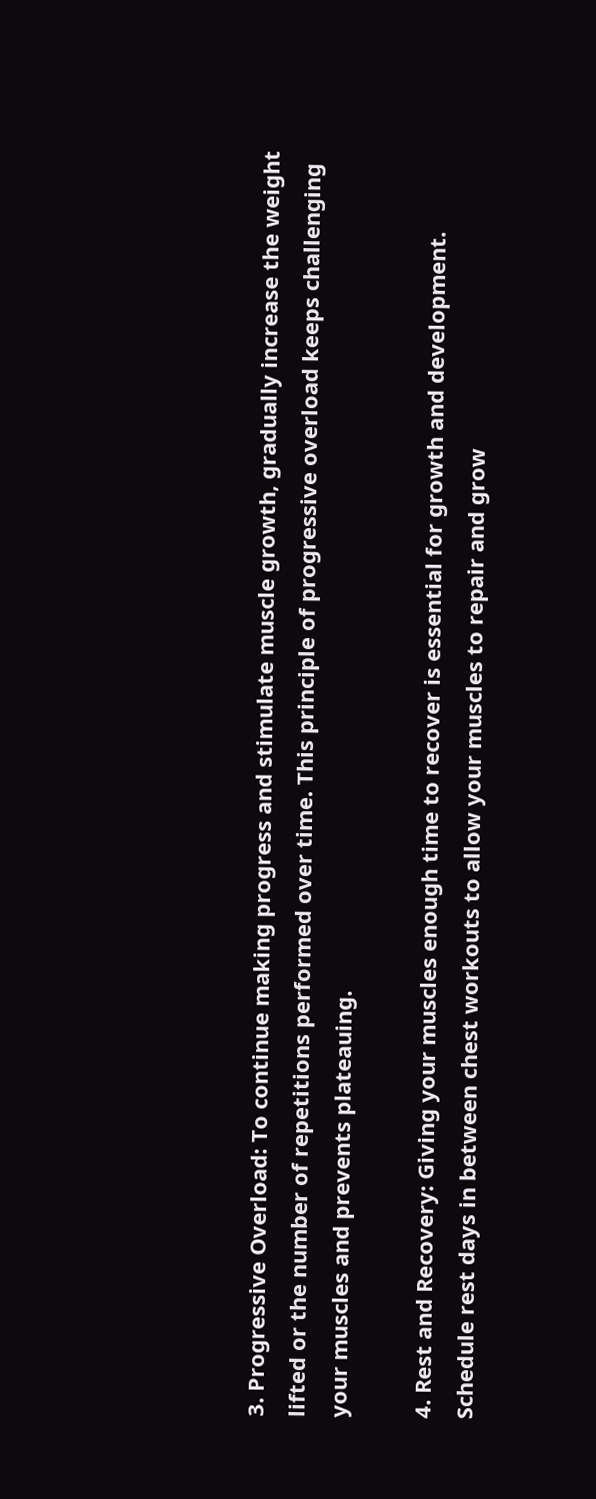3. Progressive Overload: To continue making progress and stimulate muscle growth, gradually increase the weight lifted or the number of repetitions performed over time. This principle of progressive overload keeps challenging your muscles and prevents plateauing.

4. Rest and Recovery: Giving your muscles enough time to recover is essential for growth and development. Schedule rest days in between chest workouts to allow your muscles to repair and grow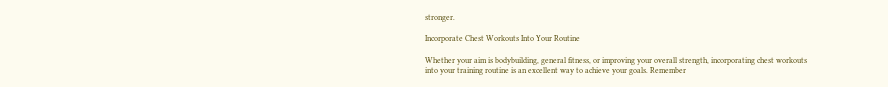stronger.

Incorporate Chest Workouts Into Your Routine

Whether your aim is bodybuilding, general fitness, or improving your overall strength, incorporating chest workouts into your training routine is an excellent way to achieve your goals. Remember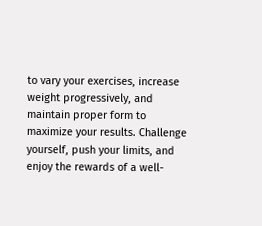to vary your exercises, increase weight progressively, and maintain proper form to maximize your results. Challenge yourself, push your limits, and enjoy the rewards of a well-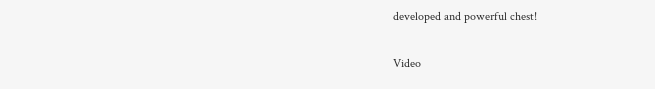developed and powerful chest!

Video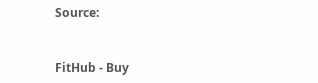Source:


FitHub - Buy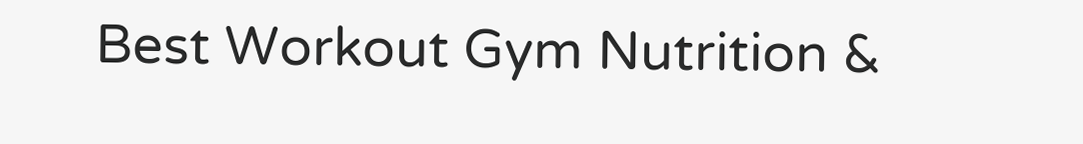Best Workout Gym Nutrition &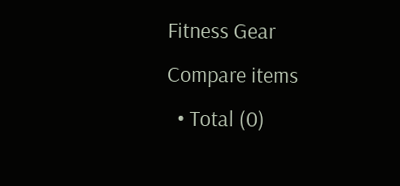Fitness Gear
Compare items
  • Total (0)